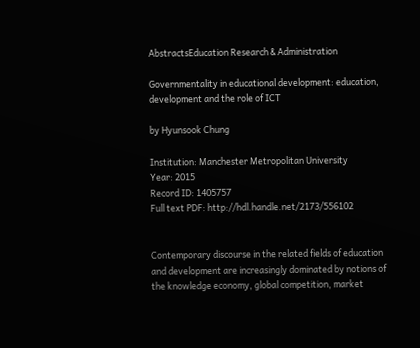AbstractsEducation Research & Administration

Governmentality in educational development: education, development and the role of ICT

by Hyunsook Chung

Institution: Manchester Metropolitan University
Year: 2015
Record ID: 1405757
Full text PDF: http://hdl.handle.net/2173/556102


Contemporary discourse in the related fields of education and development are increasingly dominated by notions of the knowledge economy, global competition, market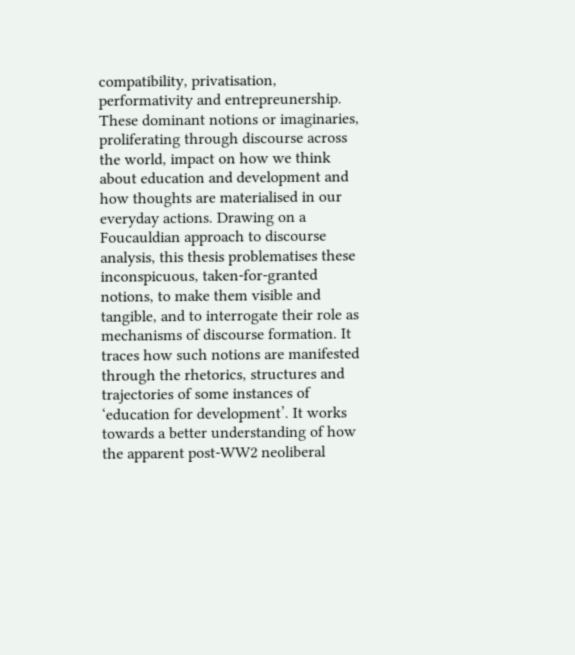compatibility, privatisation, performativity and entrepreunership. These dominant notions or imaginaries, proliferating through discourse across the world, impact on how we think about education and development and how thoughts are materialised in our everyday actions. Drawing on a Foucauldian approach to discourse analysis, this thesis problematises these inconspicuous, taken-for-granted notions, to make them visible and tangible, and to interrogate their role as mechanisms of discourse formation. It traces how such notions are manifested through the rhetorics, structures and trajectories of some instances of ‘education for development’. It works towards a better understanding of how the apparent post-WW2 neoliberal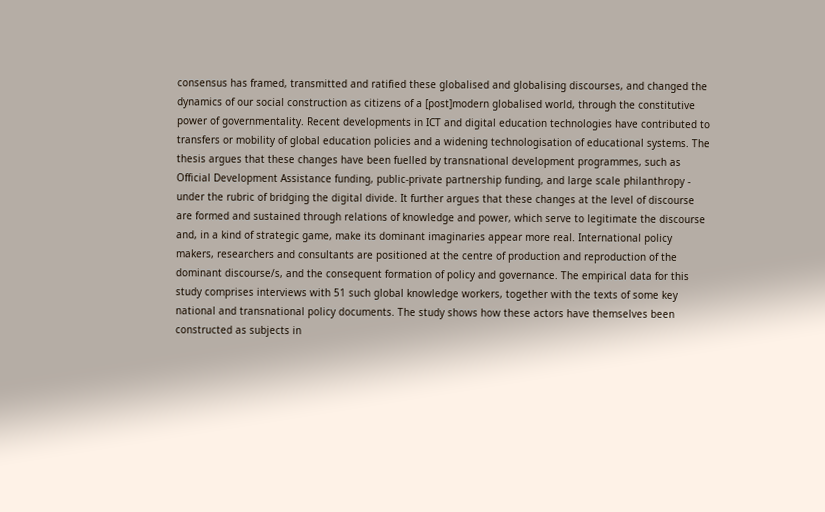consensus has framed, transmitted and ratified these globalised and globalising discourses, and changed the dynamics of our social construction as citizens of a [post]modern globalised world, through the constitutive power of governmentality. Recent developments in ICT and digital education technologies have contributed to transfers or mobility of global education policies and a widening technologisation of educational systems. The thesis argues that these changes have been fuelled by transnational development programmes, such as Official Development Assistance funding, public-private partnership funding, and large scale philanthropy - under the rubric of bridging the digital divide. It further argues that these changes at the level of discourse are formed and sustained through relations of knowledge and power, which serve to legitimate the discourse and, in a kind of strategic game, make its dominant imaginaries appear more real. International policy makers, researchers and consultants are positioned at the centre of production and reproduction of the dominant discourse/s, and the consequent formation of policy and governance. The empirical data for this study comprises interviews with 51 such global knowledge workers, together with the texts of some key national and transnational policy documents. The study shows how these actors have themselves been constructed as subjects in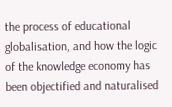the process of educational globalisation, and how the logic of the knowledge economy has been objectified and naturalised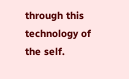through this technology of the self.